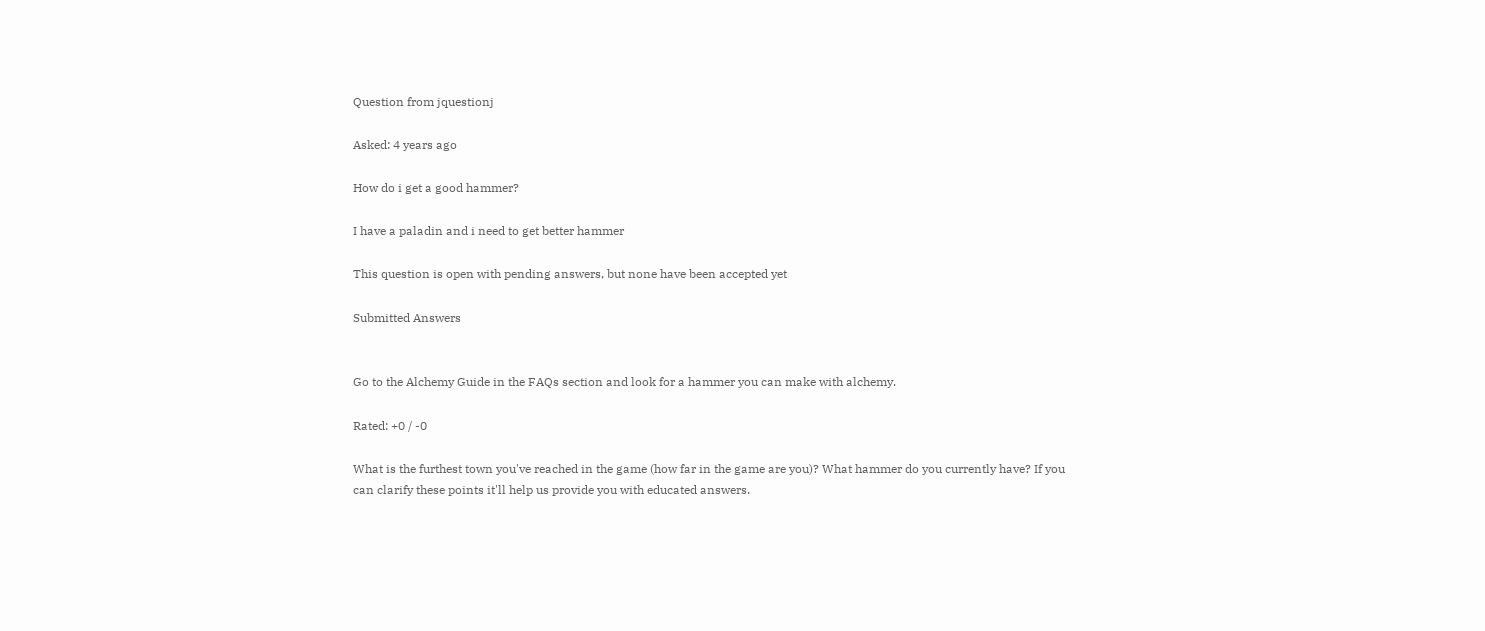Question from jquestionj

Asked: 4 years ago

How do i get a good hammer?

I have a paladin and i need to get better hammer

This question is open with pending answers, but none have been accepted yet

Submitted Answers


Go to the Alchemy Guide in the FAQs section and look for a hammer you can make with alchemy.

Rated: +0 / -0

What is the furthest town you've reached in the game (how far in the game are you)? What hammer do you currently have? If you can clarify these points it'll help us provide you with educated answers.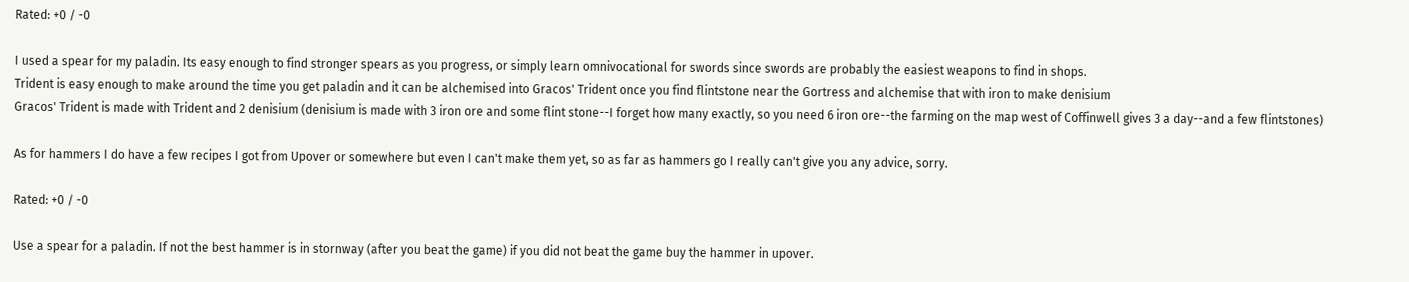Rated: +0 / -0

I used a spear for my paladin. Its easy enough to find stronger spears as you progress, or simply learn omnivocational for swords since swords are probably the easiest weapons to find in shops.
Trident is easy enough to make around the time you get paladin and it can be alchemised into Gracos' Trident once you find flintstone near the Gortress and alchemise that with iron to make denisium
Gracos' Trident is made with Trident and 2 denisium (denisium is made with 3 iron ore and some flint stone--I forget how many exactly, so you need 6 iron ore--the farming on the map west of Coffinwell gives 3 a day--and a few flintstones)

As for hammers I do have a few recipes I got from Upover or somewhere but even I can't make them yet, so as far as hammers go I really can't give you any advice, sorry.

Rated: +0 / -0

Use a spear for a paladin. If not the best hammer is in stornway (after you beat the game) if you did not beat the game buy the hammer in upover.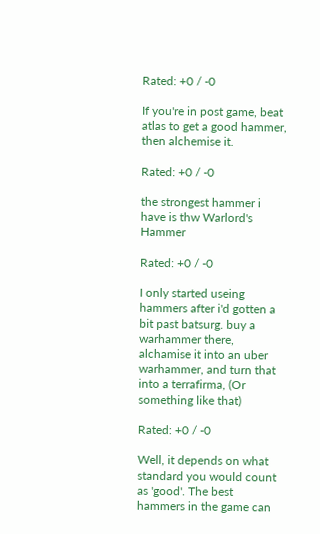Rated: +0 / -0

If you're in post game, beat atlas to get a good hammer, then alchemise it.

Rated: +0 / -0

the strongest hammer i have is thw Warlord's Hammer

Rated: +0 / -0

I only started useing hammers after i'd gotten a bit past batsurg. buy a warhammer there, alchamise it into an uber warhammer, and turn that into a terrafirma, (Or something like that)

Rated: +0 / -0

Well, it depends on what standard you would count as 'good'. The best hammers in the game can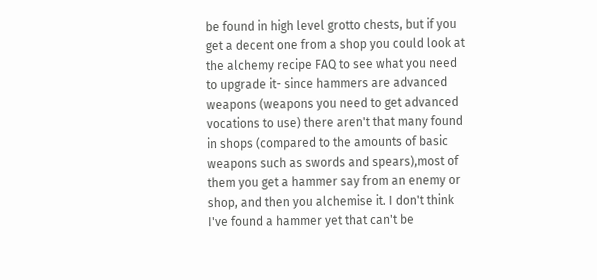be found in high level grotto chests, but if you get a decent one from a shop you could look at the alchemy recipe FAQ to see what you need to upgrade it- since hammers are advanced weapons (weapons you need to get advanced vocations to use) there aren't that many found in shops (compared to the amounts of basic weapons such as swords and spears),most of them you get a hammer say from an enemy or shop, and then you alchemise it. I don't think I've found a hammer yet that can't be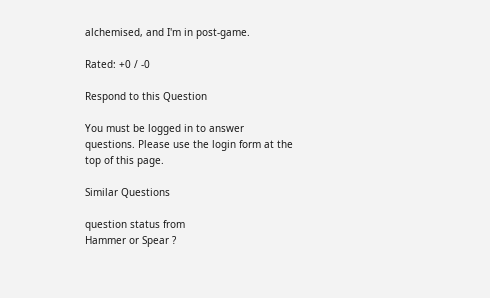alchemised, and I'm in post-game.

Rated: +0 / -0

Respond to this Question

You must be logged in to answer questions. Please use the login form at the top of this page.

Similar Questions

question status from
Hammer or Spear ?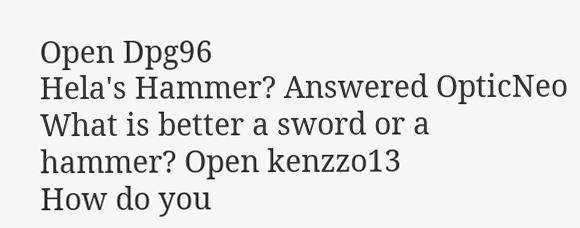Open Dpg96
Hela's Hammer? Answered OpticNeo
What is better a sword or a hammer? Open kenzzo13
How do you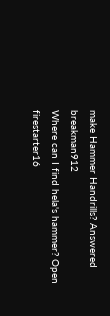make Hammer Handrills? Answered breakman912
Where can I find hela's hammer? Open firestarter16